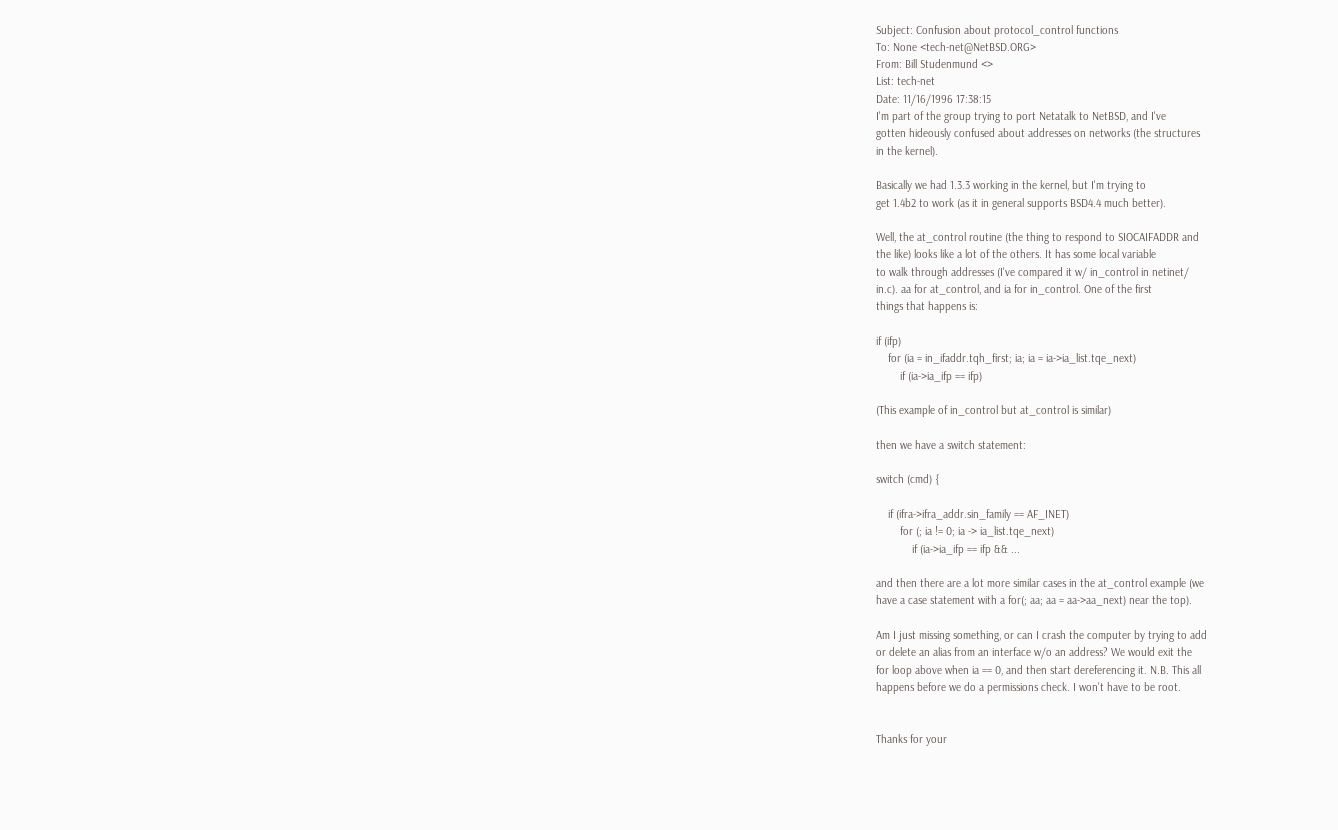Subject: Confusion about protocol_control functions
To: None <tech-net@NetBSD.ORG>
From: Bill Studenmund <>
List: tech-net
Date: 11/16/1996 17:38:15
I'm part of the group trying to port Netatalk to NetBSD, and I've
gotten hideously confused about addresses on networks (the structures
in the kernel).

Basically we had 1.3.3 working in the kernel, but I'm trying to
get 1.4b2 to work (as it in general supports BSD4.4 much better).

Well, the at_control routine (the thing to respond to SIOCAIFADDR and
the like) looks like a lot of the others. It has some local variable
to walk through addresses (I've compared it w/ in_control in netinet/
in.c). aa for at_control, and ia for in_control. One of the first
things that happens is:

if (ifp)
    for (ia = in_ifaddr.tqh_first; ia; ia = ia->ia_list.tqe_next)
        if (ia->ia_ifp == ifp)

(This example of in_control but at_control is similar)

then we have a switch statement:

switch (cmd) {

    if (ifra->ifra_addr.sin_family == AF_INET)
        for (; ia != 0; ia -> ia_list.tqe_next)
            if (ia->ia_ifp == ifp && ...

and then there are a lot more similar cases in the at_control example (we
have a case statement with a for(; aa; aa = aa->aa_next) near the top).

Am I just missing something, or can I crash the computer by trying to add
or delete an alias from an interface w/o an address? We would exit the
for loop above when ia == 0, and then start dereferencing it. N.B. This all
happens before we do a permissions check. I won't have to be root.


Thanks for your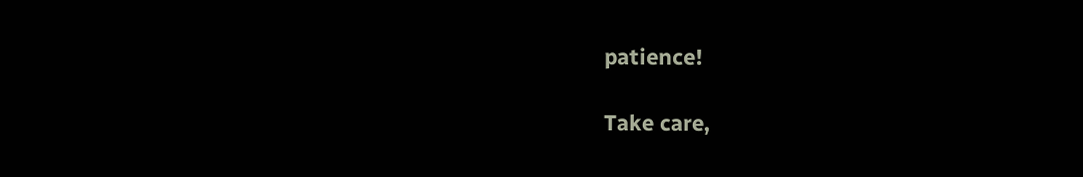patience!

Take care,